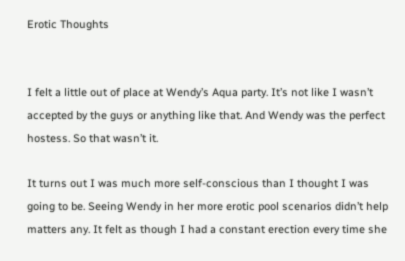Erotic Thoughts


I felt a little out of place at Wendy’s Aqua party. It’s not like I wasn’t accepted by the guys or anything like that. And Wendy was the perfect hostess. So that wasn’t it.

It turns out I was much more self-conscious than I thought I was going to be. Seeing Wendy in her more erotic pool scenarios didn’t help matters any. It felt as though I had a constant erection every time she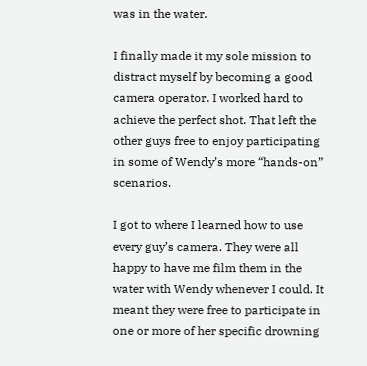was in the water.

I finally made it my sole mission to distract myself by becoming a good camera operator. I worked hard to achieve the perfect shot. That left the other guys free to enjoy participating in some of Wendy’s more “hands-on” scenarios.

I got to where I learned how to use every guy’s camera. They were all happy to have me film them in the water with Wendy whenever I could. It meant they were free to participate in one or more of her specific drowning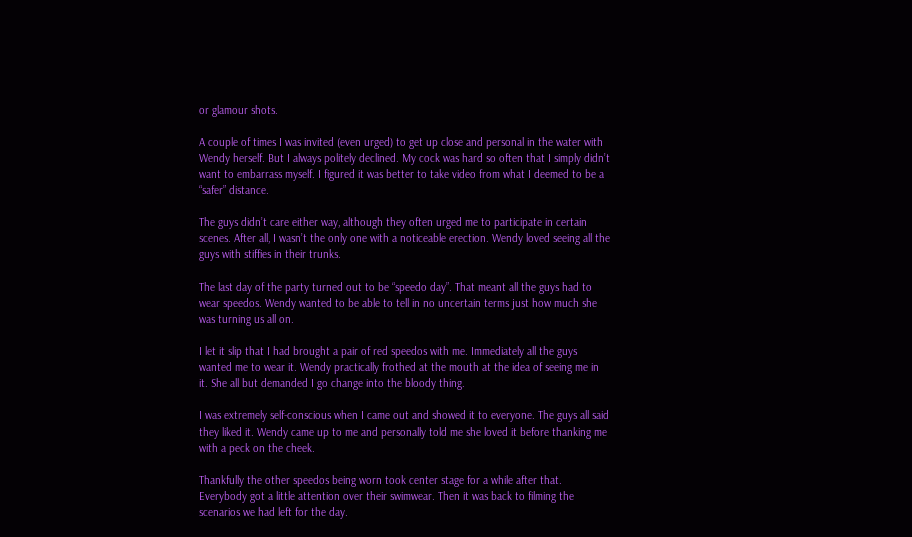or glamour shots.

A couple of times I was invited (even urged) to get up close and personal in the water with Wendy herself. But I always politely declined. My cock was hard so often that I simply didn’t want to embarrass myself. I figured it was better to take video from what I deemed to be a “safer” distance.

The guys didn’t care either way, although they often urged me to participate in certain scenes. After all, I wasn’t the only one with a noticeable erection. Wendy loved seeing all the guys with stiffies in their trunks.

The last day of the party turned out to be “speedo day”. That meant all the guys had to wear speedos. Wendy wanted to be able to tell in no uncertain terms just how much she was turning us all on.

I let it slip that I had brought a pair of red speedos with me. Immediately all the guys wanted me to wear it. Wendy practically frothed at the mouth at the idea of seeing me in it. She all but demanded I go change into the bloody thing.

I was extremely self-conscious when I came out and showed it to everyone. The guys all said they liked it. Wendy came up to me and personally told me she loved it before thanking me with a peck on the cheek.

Thankfully the other speedos being worn took center stage for a while after that. Everybody got a little attention over their swimwear. Then it was back to filming the scenarios we had left for the day.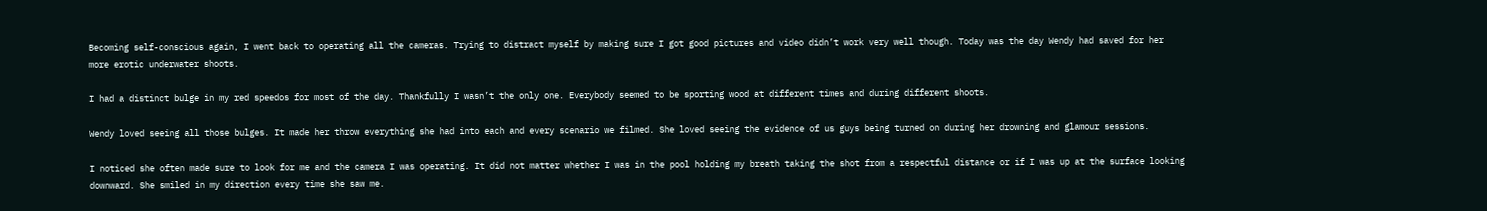Becoming self-conscious again, I went back to operating all the cameras. Trying to distract myself by making sure I got good pictures and video didn’t work very well though. Today was the day Wendy had saved for her more erotic underwater shoots.

I had a distinct bulge in my red speedos for most of the day. Thankfully I wasn’t the only one. Everybody seemed to be sporting wood at different times and during different shoots.

Wendy loved seeing all those bulges. It made her throw everything she had into each and every scenario we filmed. She loved seeing the evidence of us guys being turned on during her drowning and glamour sessions.

I noticed she often made sure to look for me and the camera I was operating. It did not matter whether I was in the pool holding my breath taking the shot from a respectful distance or if I was up at the surface looking downward. She smiled in my direction every time she saw me.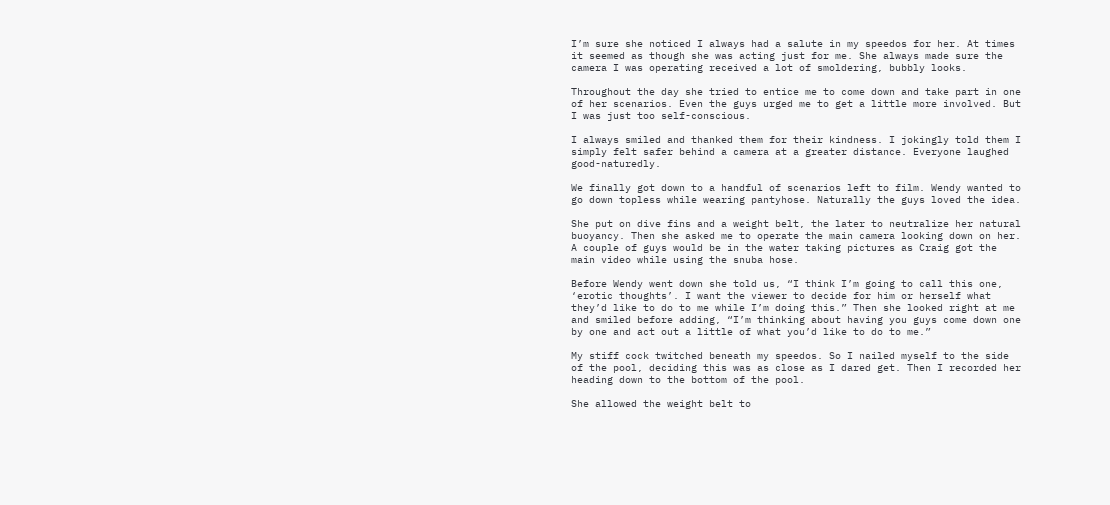I’m sure she noticed I always had a salute in my speedos for her. At times it seemed as though she was acting just for me. She always made sure the camera I was operating received a lot of smoldering, bubbly looks.

Throughout the day she tried to entice me to come down and take part in one of her scenarios. Even the guys urged me to get a little more involved. But I was just too self-conscious.

I always smiled and thanked them for their kindness. I jokingly told them I simply felt safer behind a camera at a greater distance. Everyone laughed good-naturedly.

We finally got down to a handful of scenarios left to film. Wendy wanted to go down topless while wearing pantyhose. Naturally the guys loved the idea.

She put on dive fins and a weight belt, the later to neutralize her natural buoyancy. Then she asked me to operate the main camera looking down on her. A couple of guys would be in the water taking pictures as Craig got the main video while using the snuba hose.

Before Wendy went down she told us, “I think I’m going to call this one, ‘erotic thoughts’. I want the viewer to decide for him or herself what they’d like to do to me while I’m doing this.” Then she looked right at me and smiled before adding, “I’m thinking about having you guys come down one by one and act out a little of what you’d like to do to me.”

My stiff cock twitched beneath my speedos. So I nailed myself to the side of the pool, deciding this was as close as I dared get. Then I recorded her heading down to the bottom of the pool.

She allowed the weight belt to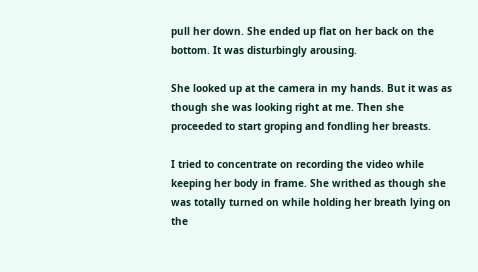pull her down. She ended up flat on her back on the bottom. It was disturbingly arousing.

She looked up at the camera in my hands. But it was as though she was looking right at me. Then she proceeded to start groping and fondling her breasts.

I tried to concentrate on recording the video while keeping her body in frame. She writhed as though she was totally turned on while holding her breath lying on the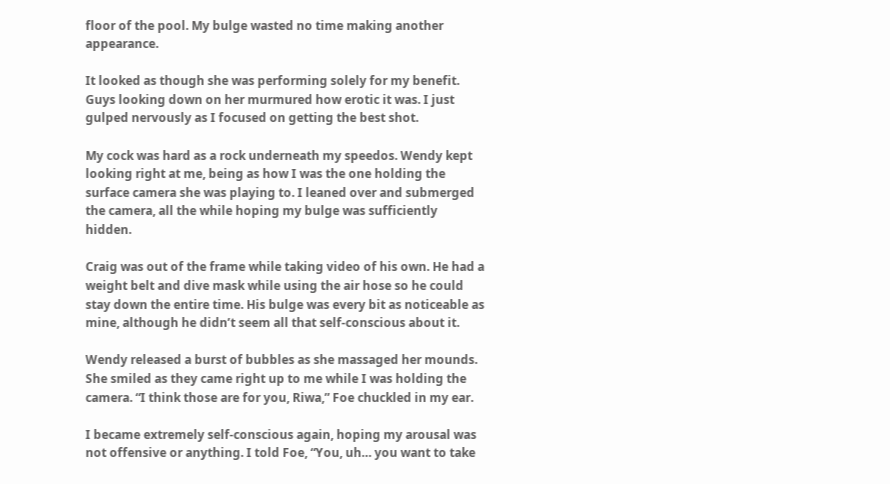floor of the pool. My bulge wasted no time making another appearance.

It looked as though she was performing solely for my benefit. Guys looking down on her murmured how erotic it was. I just gulped nervously as I focused on getting the best shot.

My cock was hard as a rock underneath my speedos. Wendy kept looking right at me, being as how I was the one holding the surface camera she was playing to. I leaned over and submerged the camera, all the while hoping my bulge was sufficiently hidden.

Craig was out of the frame while taking video of his own. He had a weight belt and dive mask while using the air hose so he could stay down the entire time. His bulge was every bit as noticeable as mine, although he didn’t seem all that self-conscious about it.

Wendy released a burst of bubbles as she massaged her mounds. She smiled as they came right up to me while I was holding the camera. “I think those are for you, Riwa,” Foe chuckled in my ear.

I became extremely self-conscious again, hoping my arousal was not offensive or anything. I told Foe, “You, uh… you want to take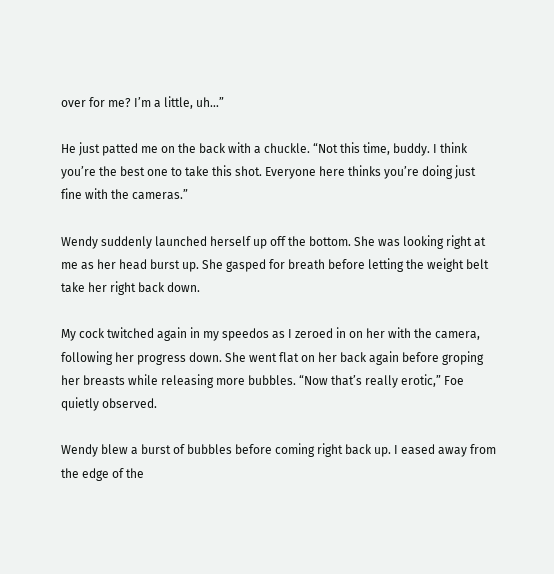over for me? I’m a little, uh…”

He just patted me on the back with a chuckle. “Not this time, buddy. I think you’re the best one to take this shot. Everyone here thinks you’re doing just fine with the cameras.”

Wendy suddenly launched herself up off the bottom. She was looking right at me as her head burst up. She gasped for breath before letting the weight belt take her right back down.

My cock twitched again in my speedos as I zeroed in on her with the camera, following her progress down. She went flat on her back again before groping her breasts while releasing more bubbles. “Now that’s really erotic,” Foe quietly observed.

Wendy blew a burst of bubbles before coming right back up. I eased away from the edge of the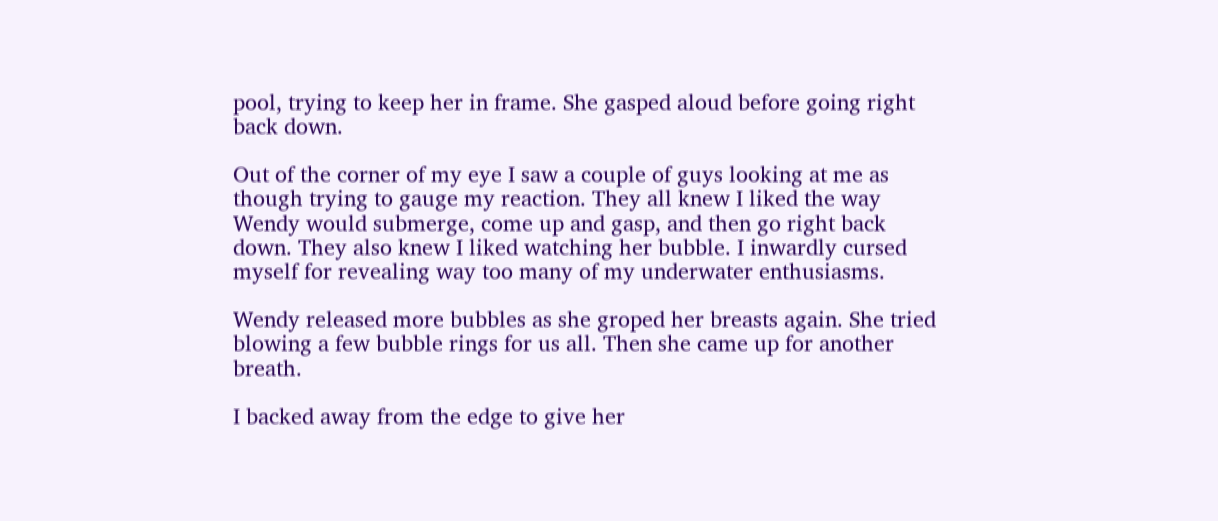pool, trying to keep her in frame. She gasped aloud before going right back down.

Out of the corner of my eye I saw a couple of guys looking at me as though trying to gauge my reaction. They all knew I liked the way Wendy would submerge, come up and gasp, and then go right back down. They also knew I liked watching her bubble. I inwardly cursed myself for revealing way too many of my underwater enthusiasms.

Wendy released more bubbles as she groped her breasts again. She tried blowing a few bubble rings for us all. Then she came up for another breath.

I backed away from the edge to give her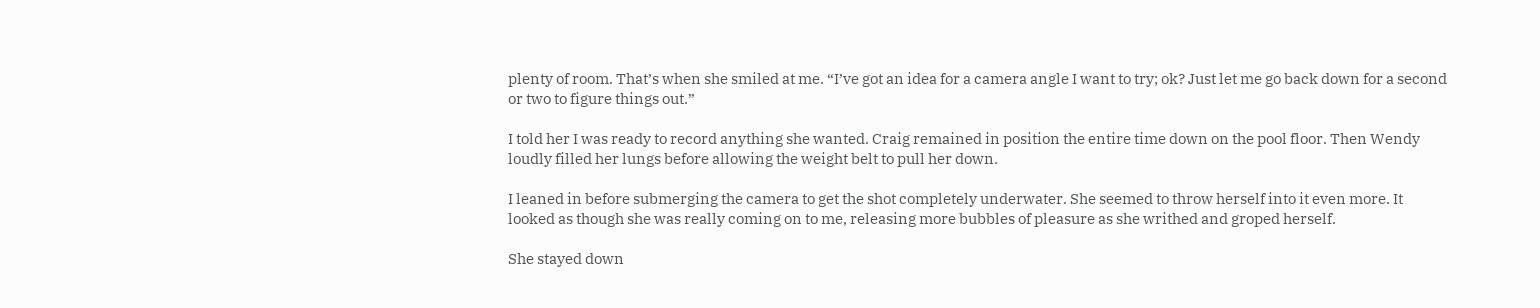plenty of room. That’s when she smiled at me. “I’ve got an idea for a camera angle I want to try; ok? Just let me go back down for a second or two to figure things out.”

I told her I was ready to record anything she wanted. Craig remained in position the entire time down on the pool floor. Then Wendy loudly filled her lungs before allowing the weight belt to pull her down.

I leaned in before submerging the camera to get the shot completely underwater. She seemed to throw herself into it even more. It looked as though she was really coming on to me, releasing more bubbles of pleasure as she writhed and groped herself.

She stayed down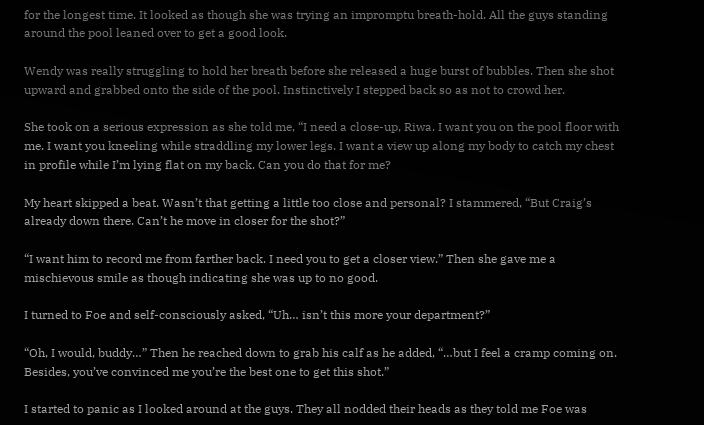for the longest time. It looked as though she was trying an impromptu breath-hold. All the guys standing around the pool leaned over to get a good look.

Wendy was really struggling to hold her breath before she released a huge burst of bubbles. Then she shot upward and grabbed onto the side of the pool. Instinctively I stepped back so as not to crowd her.

She took on a serious expression as she told me, “I need a close-up, Riwa. I want you on the pool floor with me. I want you kneeling while straddling my lower legs. I want a view up along my body to catch my chest in profile while I’m lying flat on my back. Can you do that for me?

My heart skipped a beat. Wasn’t that getting a little too close and personal? I stammered, “But Craig’s already down there. Can’t he move in closer for the shot?”

“I want him to record me from farther back. I need you to get a closer view.” Then she gave me a mischievous smile as though indicating she was up to no good.

I turned to Foe and self-consciously asked, “Uh… isn’t this more your department?”

“Oh, I would, buddy…” Then he reached down to grab his calf as he added, “…but I feel a cramp coming on. Besides, you’ve convinced me you’re the best one to get this shot.”

I started to panic as I looked around at the guys. They all nodded their heads as they told me Foe was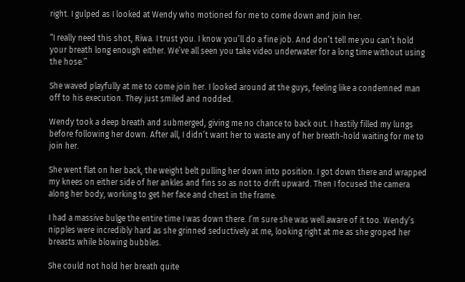right. I gulped as I looked at Wendy who motioned for me to come down and join her.

“I really need this shot, Riwa. I trust you. I know you’ll do a fine job. And don’t tell me you can’t hold your breath long enough either. We’ve all seen you take video underwater for a long time without using the hose.”

She waved playfully at me to come join her. I looked around at the guys, feeling like a condemned man off to his execution. They just smiled and nodded.

Wendy took a deep breath and submerged, giving me no chance to back out. I hastily filled my lungs before following her down. After all, I didn’t want her to waste any of her breath-hold waiting for me to join her.

She went flat on her back, the weight belt pulling her down into position. I got down there and wrapped my knees on either side of her ankles and fins so as not to drift upward. Then I focused the camera along her body, working to get her face and chest in the frame.

I had a massive bulge the entire time I was down there. I’m sure she was well aware of it too. Wendy’s nipples were incredibly hard as she grinned seductively at me, looking right at me as she groped her breasts while blowing bubbles.

She could not hold her breath quite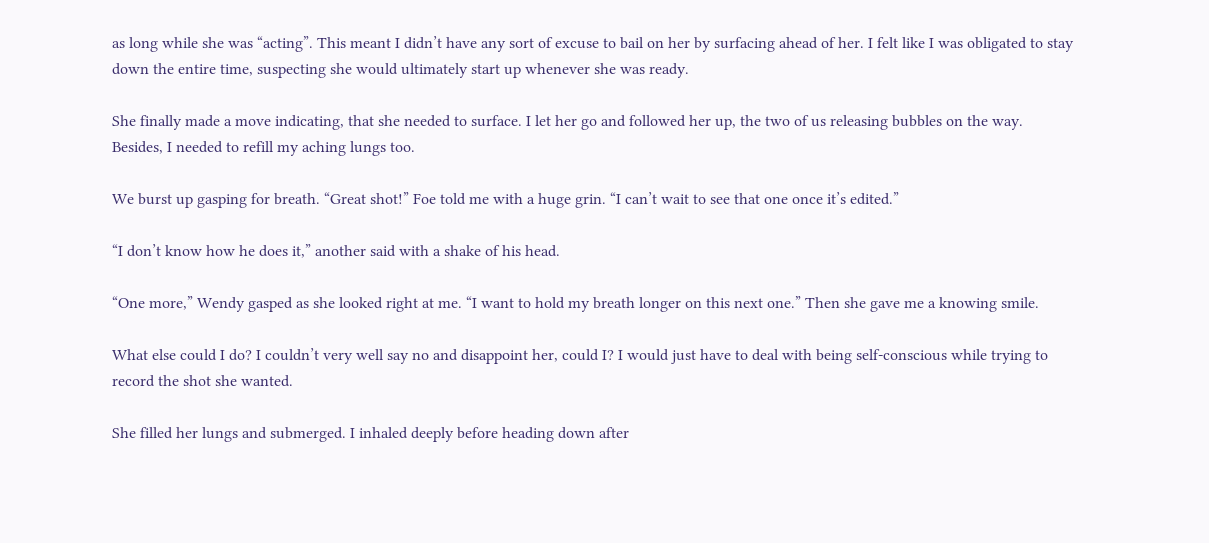as long while she was “acting”. This meant I didn’t have any sort of excuse to bail on her by surfacing ahead of her. I felt like I was obligated to stay down the entire time, suspecting she would ultimately start up whenever she was ready.

She finally made a move indicating, that she needed to surface. I let her go and followed her up, the two of us releasing bubbles on the way. Besides, I needed to refill my aching lungs too.

We burst up gasping for breath. “Great shot!” Foe told me with a huge grin. “I can’t wait to see that one once it’s edited.”

“I don’t know how he does it,” another said with a shake of his head.

“One more,” Wendy gasped as she looked right at me. “I want to hold my breath longer on this next one.” Then she gave me a knowing smile.

What else could I do? I couldn’t very well say no and disappoint her, could I? I would just have to deal with being self-conscious while trying to record the shot she wanted.

She filled her lungs and submerged. I inhaled deeply before heading down after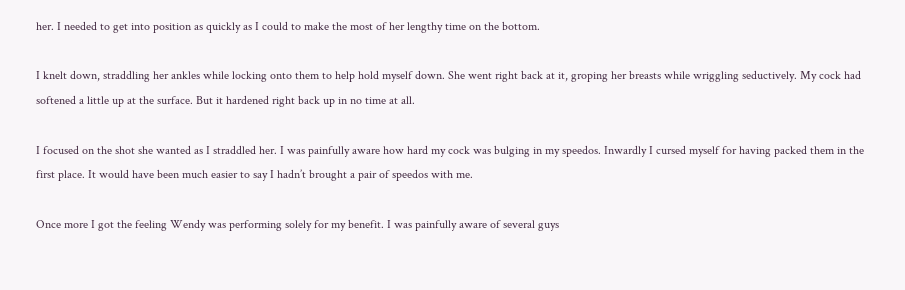her. I needed to get into position as quickly as I could to make the most of her lengthy time on the bottom.

I knelt down, straddling her ankles while locking onto them to help hold myself down. She went right back at it, groping her breasts while wriggling seductively. My cock had softened a little up at the surface. But it hardened right back up in no time at all.

I focused on the shot she wanted as I straddled her. I was painfully aware how hard my cock was bulging in my speedos. Inwardly I cursed myself for having packed them in the first place. It would have been much easier to say I hadn’t brought a pair of speedos with me.

Once more I got the feeling Wendy was performing solely for my benefit. I was painfully aware of several guys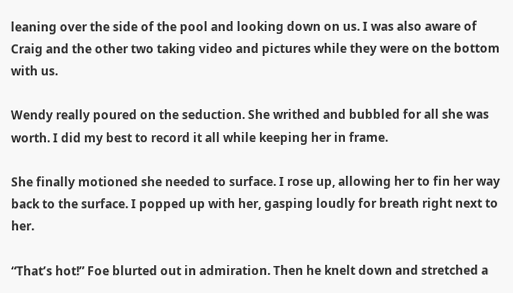leaning over the side of the pool and looking down on us. I was also aware of Craig and the other two taking video and pictures while they were on the bottom with us.

Wendy really poured on the seduction. She writhed and bubbled for all she was worth. I did my best to record it all while keeping her in frame.

She finally motioned she needed to surface. I rose up, allowing her to fin her way back to the surface. I popped up with her, gasping loudly for breath right next to her.

“That’s hot!” Foe blurted out in admiration. Then he knelt down and stretched a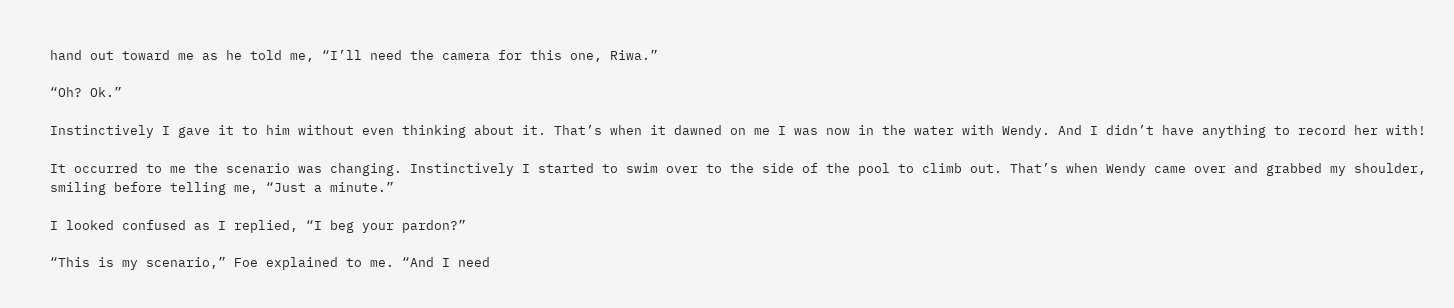hand out toward me as he told me, “I’ll need the camera for this one, Riwa.”

“Oh? Ok.”

Instinctively I gave it to him without even thinking about it. That’s when it dawned on me I was now in the water with Wendy. And I didn’t have anything to record her with!

It occurred to me the scenario was changing. Instinctively I started to swim over to the side of the pool to climb out. That’s when Wendy came over and grabbed my shoulder, smiling before telling me, “Just a minute.”

I looked confused as I replied, “I beg your pardon?”

“This is my scenario,” Foe explained to me. “And I need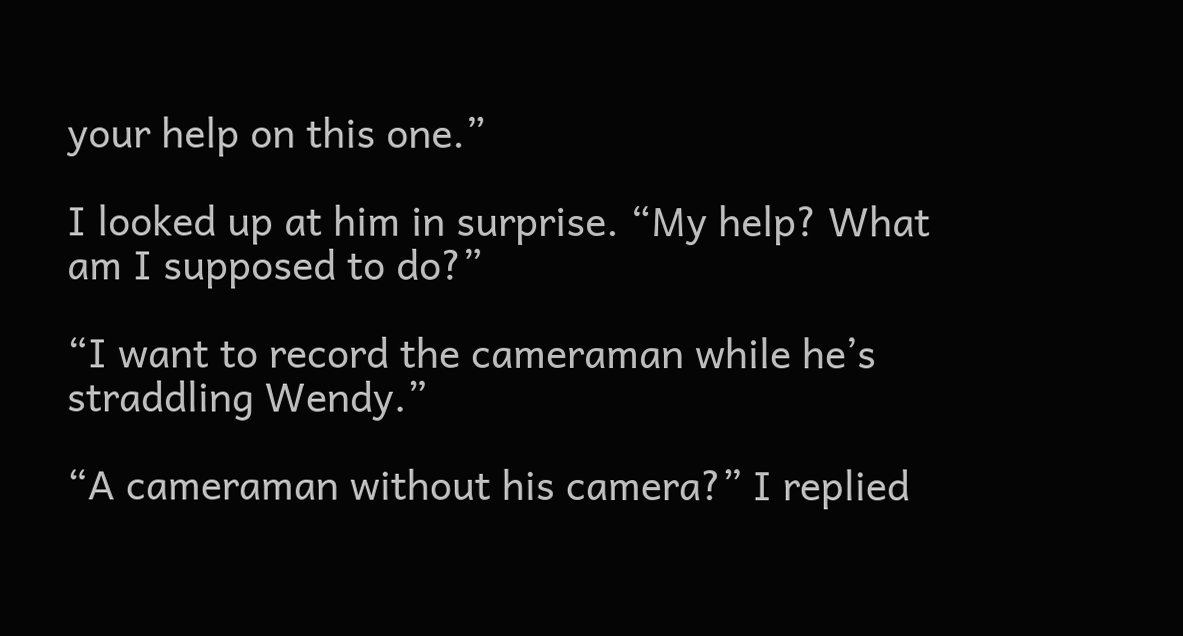your help on this one.”

I looked up at him in surprise. “My help? What am I supposed to do?”

“I want to record the cameraman while he’s straddling Wendy.”

“A cameraman without his camera?” I replied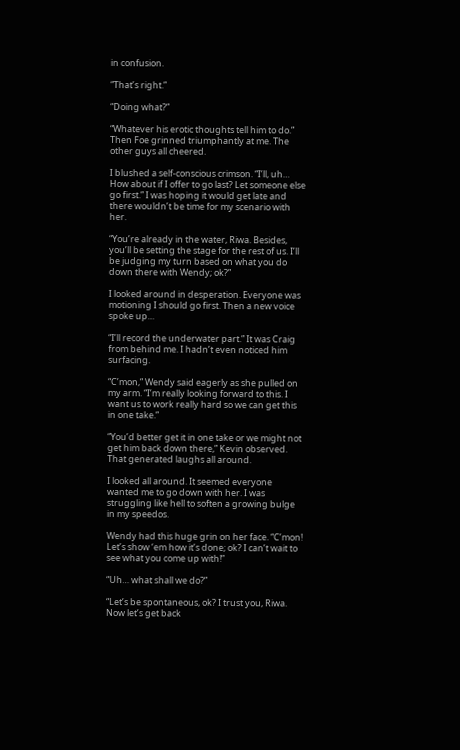in confusion.

“That’s right.”

“Doing what?”

“Whatever his erotic thoughts tell him to do.” Then Foe grinned triumphantly at me. The other guys all cheered.

I blushed a self-conscious crimson. “I’ll, uh… How about if I offer to go last? Let someone else go first.” I was hoping it would get late and there wouldn’t be time for my scenario with her.

“You’re already in the water, Riwa. Besides, you’ll be setting the stage for the rest of us. I’ll be judging my turn based on what you do down there with Wendy; ok?”

I looked around in desperation. Everyone was motioning I should go first. Then a new voice spoke up…

“I’ll record the underwater part.” It was Craig from behind me. I hadn’t even noticed him surfacing.

“C’mon,” Wendy said eagerly as she pulled on my arm. “I’m really looking forward to this. I want us to work really hard so we can get this in one take.”

“You’d better get it in one take or we might not get him back down there,” Kevin observed. That generated laughs all around.

I looked all around. It seemed everyone wanted me to go down with her. I was struggling like hell to soften a growing bulge in my speedos.

Wendy had this huge grin on her face. “C’mon! Let’s show ‘em how it’s done; ok? I can’t wait to see what you come up with!”

“Uh… what shall we do?”

“Let’s be spontaneous, ok? I trust you, Riwa. Now let’s get back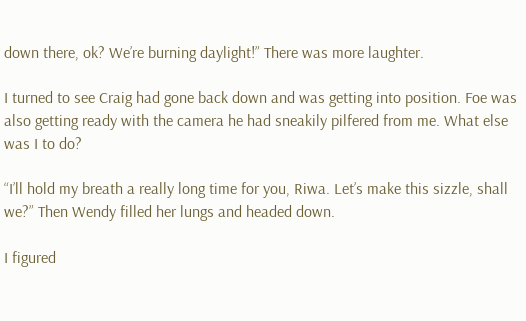down there, ok? We’re burning daylight!” There was more laughter.

I turned to see Craig had gone back down and was getting into position. Foe was also getting ready with the camera he had sneakily pilfered from me. What else was I to do?

“I’ll hold my breath a really long time for you, Riwa. Let’s make this sizzle, shall we?” Then Wendy filled her lungs and headed down.

I figured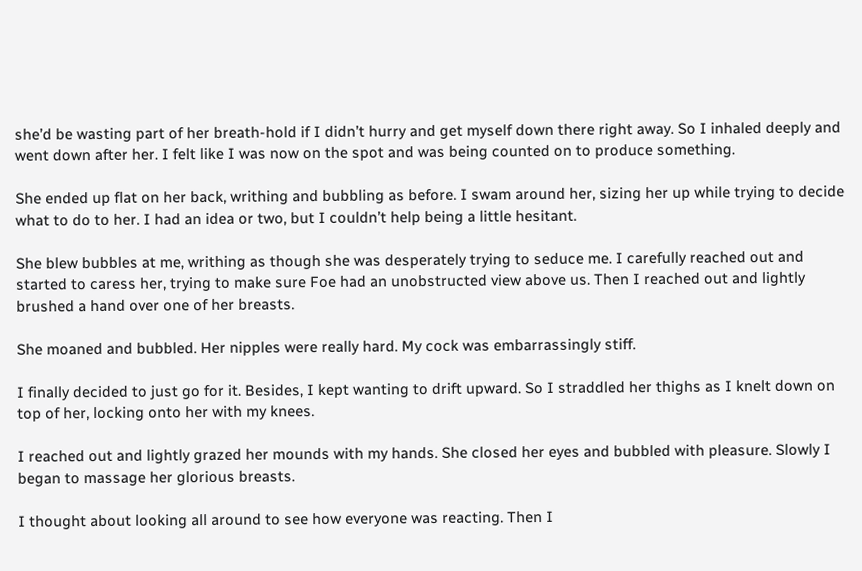she’d be wasting part of her breath-hold if I didn’t hurry and get myself down there right away. So I inhaled deeply and went down after her. I felt like I was now on the spot and was being counted on to produce something.

She ended up flat on her back, writhing and bubbling as before. I swam around her, sizing her up while trying to decide what to do to her. I had an idea or two, but I couldn’t help being a little hesitant.

She blew bubbles at me, writhing as though she was desperately trying to seduce me. I carefully reached out and started to caress her, trying to make sure Foe had an unobstructed view above us. Then I reached out and lightly brushed a hand over one of her breasts.

She moaned and bubbled. Her nipples were really hard. My cock was embarrassingly stiff.

I finally decided to just go for it. Besides, I kept wanting to drift upward. So I straddled her thighs as I knelt down on top of her, locking onto her with my knees.

I reached out and lightly grazed her mounds with my hands. She closed her eyes and bubbled with pleasure. Slowly I began to massage her glorious breasts.

I thought about looking all around to see how everyone was reacting. Then I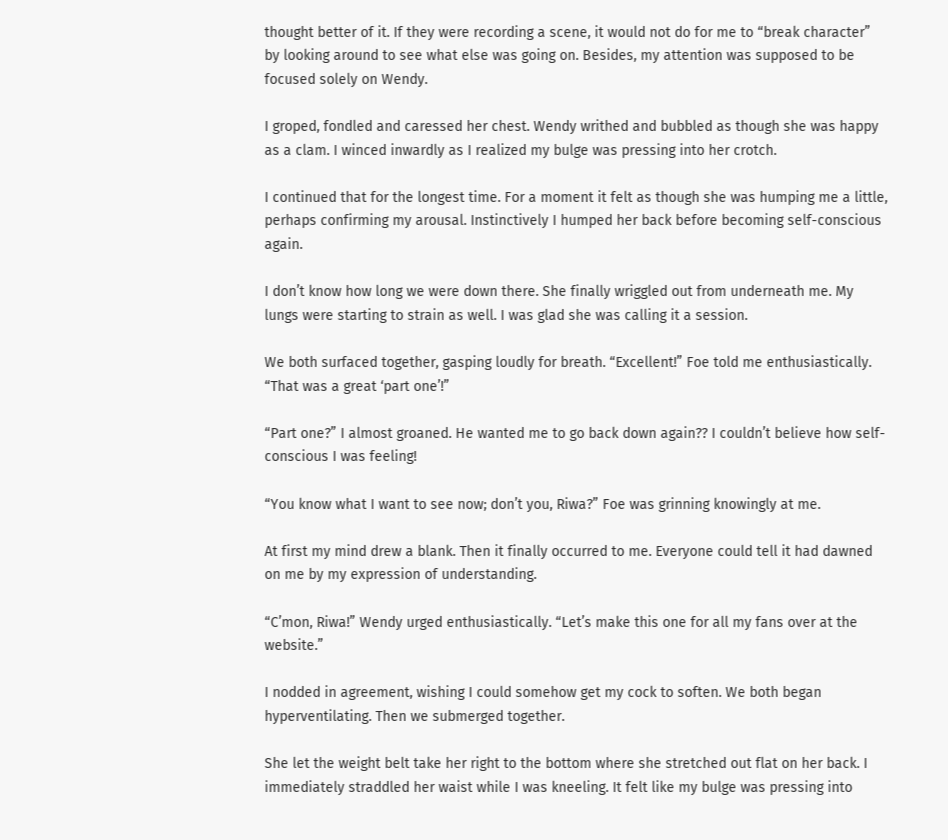thought better of it. If they were recording a scene, it would not do for me to “break character” by looking around to see what else was going on. Besides, my attention was supposed to be focused solely on Wendy.

I groped, fondled and caressed her chest. Wendy writhed and bubbled as though she was happy as a clam. I winced inwardly as I realized my bulge was pressing into her crotch.

I continued that for the longest time. For a moment it felt as though she was humping me a little, perhaps confirming my arousal. Instinctively I humped her back before becoming self-conscious again.

I don’t know how long we were down there. She finally wriggled out from underneath me. My lungs were starting to strain as well. I was glad she was calling it a session.

We both surfaced together, gasping loudly for breath. “Excellent!” Foe told me enthusiastically. “That was a great ‘part one’!”

“Part one?” I almost groaned. He wanted me to go back down again?? I couldn’t believe how self-conscious I was feeling!

“You know what I want to see now; don’t you, Riwa?” Foe was grinning knowingly at me.

At first my mind drew a blank. Then it finally occurred to me. Everyone could tell it had dawned on me by my expression of understanding.

“C’mon, Riwa!” Wendy urged enthusiastically. “Let’s make this one for all my fans over at the website.”

I nodded in agreement, wishing I could somehow get my cock to soften. We both began hyperventilating. Then we submerged together.

She let the weight belt take her right to the bottom where she stretched out flat on her back. I immediately straddled her waist while I was kneeling. It felt like my bulge was pressing into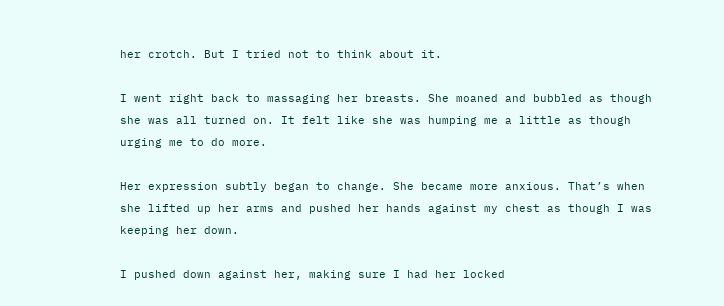her crotch. But I tried not to think about it.

I went right back to massaging her breasts. She moaned and bubbled as though she was all turned on. It felt like she was humping me a little as though urging me to do more.

Her expression subtly began to change. She became more anxious. That’s when she lifted up her arms and pushed her hands against my chest as though I was keeping her down.

I pushed down against her, making sure I had her locked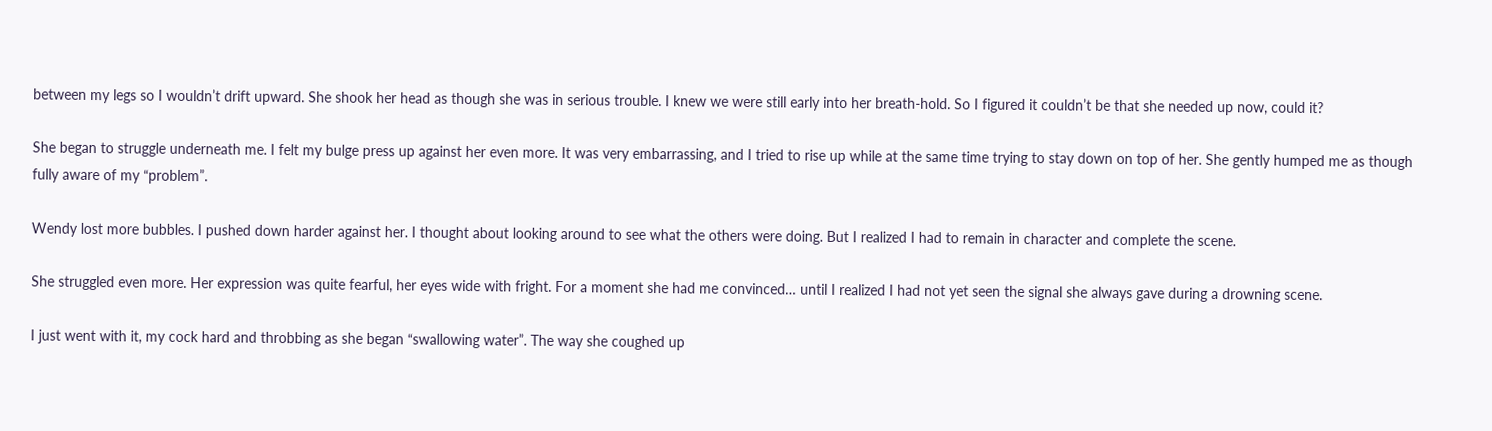between my legs so I wouldn’t drift upward. She shook her head as though she was in serious trouble. I knew we were still early into her breath-hold. So I figured it couldn’t be that she needed up now, could it?

She began to struggle underneath me. I felt my bulge press up against her even more. It was very embarrassing, and I tried to rise up while at the same time trying to stay down on top of her. She gently humped me as though fully aware of my “problem”.

Wendy lost more bubbles. I pushed down harder against her. I thought about looking around to see what the others were doing. But I realized I had to remain in character and complete the scene.

She struggled even more. Her expression was quite fearful, her eyes wide with fright. For a moment she had me convinced… until I realized I had not yet seen the signal she always gave during a drowning scene.

I just went with it, my cock hard and throbbing as she began “swallowing water”. The way she coughed up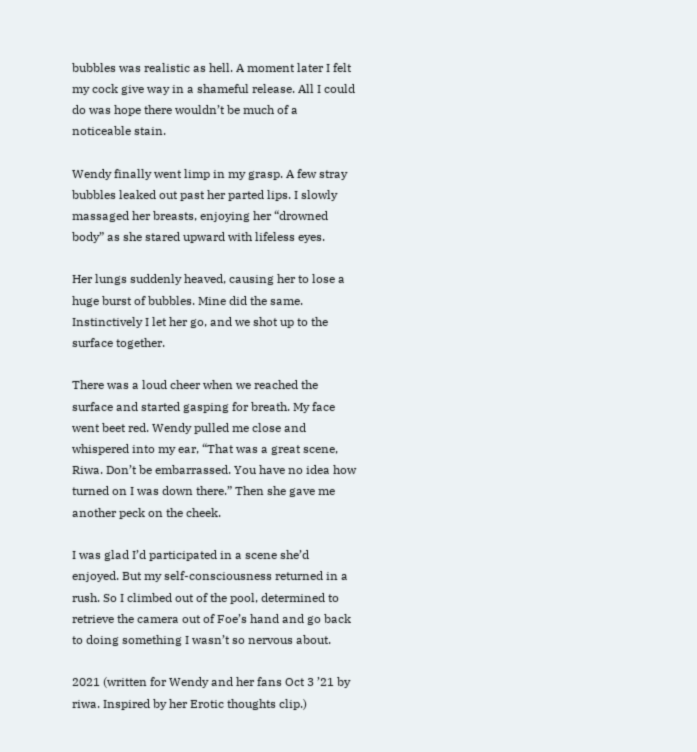bubbles was realistic as hell. A moment later I felt my cock give way in a shameful release. All I could do was hope there wouldn’t be much of a noticeable stain.

Wendy finally went limp in my grasp. A few stray bubbles leaked out past her parted lips. I slowly massaged her breasts, enjoying her “drowned body” as she stared upward with lifeless eyes.

Her lungs suddenly heaved, causing her to lose a huge burst of bubbles. Mine did the same. Instinctively I let her go, and we shot up to the surface together.

There was a loud cheer when we reached the surface and started gasping for breath. My face went beet red. Wendy pulled me close and whispered into my ear, “That was a great scene, Riwa. Don’t be embarrassed. You have no idea how turned on I was down there.” Then she gave me another peck on the cheek.

I was glad I’d participated in a scene she’d enjoyed. But my self-consciousness returned in a rush. So I climbed out of the pool, determined to retrieve the camera out of Foe’s hand and go back to doing something I wasn’t so nervous about.

2021 (written for Wendy and her fans Oct 3 ’21 by riwa. Inspired by her Erotic thoughts clip.)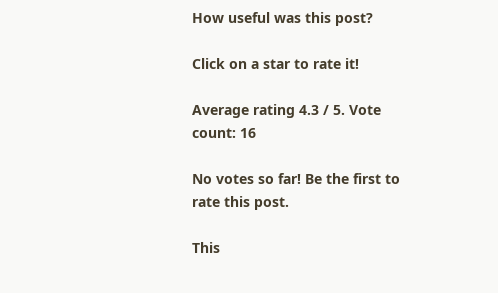How useful was this post?

Click on a star to rate it!

Average rating 4.3 / 5. Vote count: 16

No votes so far! Be the first to rate this post.

This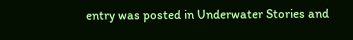entry was posted in Underwater Stories and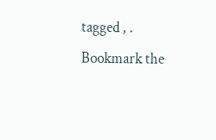tagged , . Bookmark the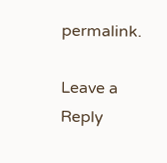permalink.

Leave a Reply